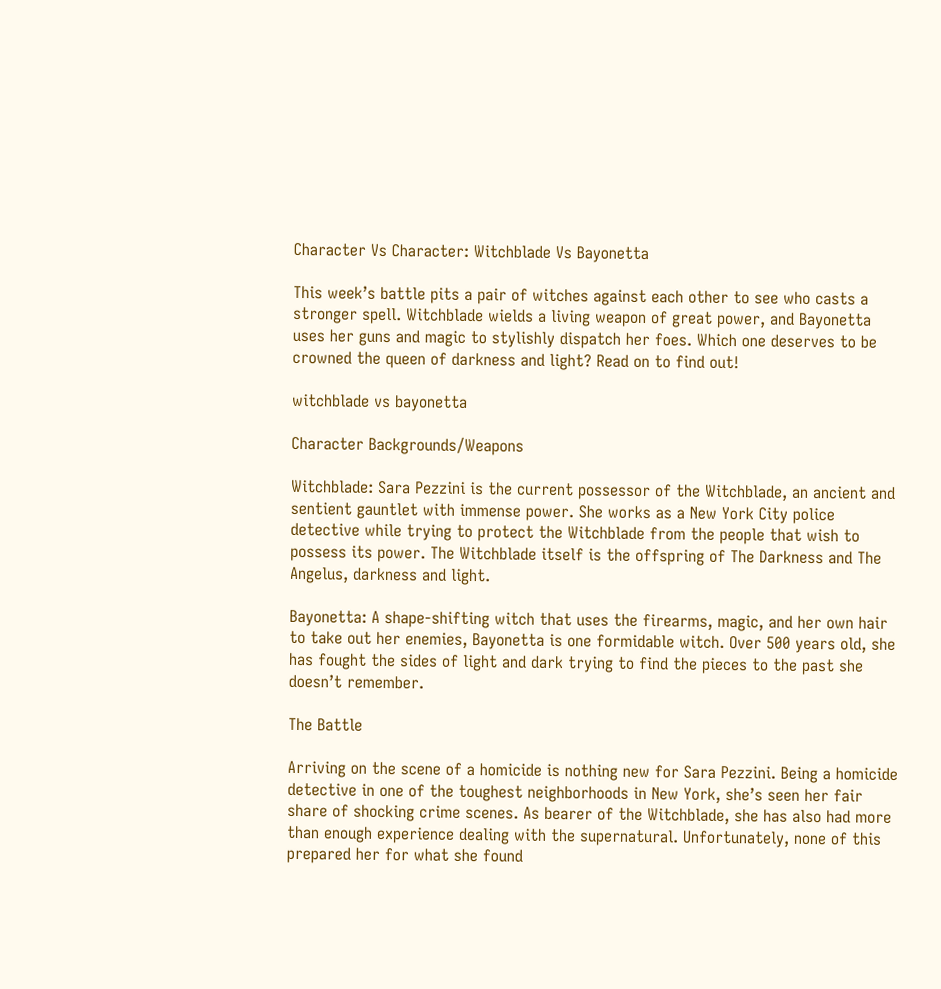Character Vs Character: Witchblade Vs Bayonetta

This week’s battle pits a pair of witches against each other to see who casts a stronger spell. Witchblade wields a living weapon of great power, and Bayonetta uses her guns and magic to stylishly dispatch her foes. Which one deserves to be crowned the queen of darkness and light? Read on to find out!

witchblade vs bayonetta

Character Backgrounds/Weapons

Witchblade: Sara Pezzini is the current possessor of the Witchblade, an ancient and sentient gauntlet with immense power. She works as a New York City police detective while trying to protect the Witchblade from the people that wish to possess its power. The Witchblade itself is the offspring of The Darkness and The Angelus, darkness and light.

Bayonetta: A shape-shifting witch that uses the firearms, magic, and her own hair to take out her enemies, Bayonetta is one formidable witch. Over 500 years old, she has fought the sides of light and dark trying to find the pieces to the past she doesn’t remember.

The Battle

Arriving on the scene of a homicide is nothing new for Sara Pezzini. Being a homicide detective in one of the toughest neighborhoods in New York, she’s seen her fair share of shocking crime scenes. As bearer of the Witchblade, she has also had more than enough experience dealing with the supernatural. Unfortunately, none of this prepared her for what she found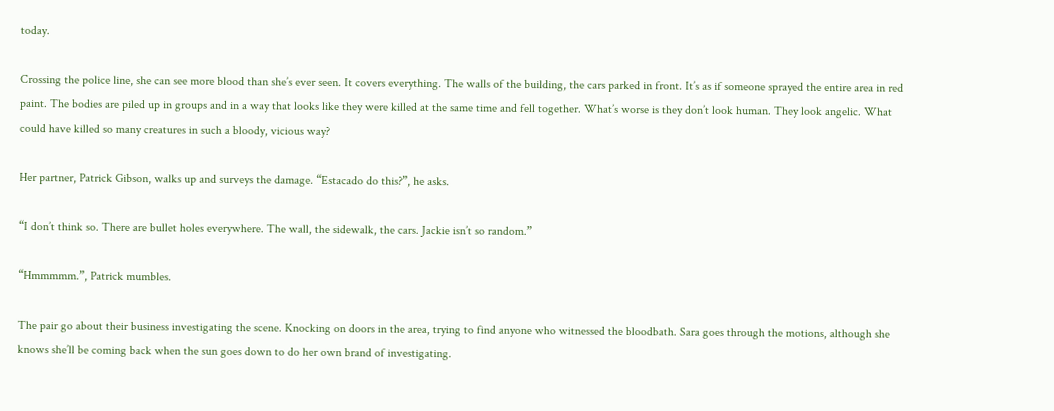today.

Crossing the police line, she can see more blood than she’s ever seen. It covers everything. The walls of the building, the cars parked in front. It’s as if someone sprayed the entire area in red paint. The bodies are piled up in groups and in a way that looks like they were killed at the same time and fell together. What’s worse is they don’t look human. They look angelic. What could have killed so many creatures in such a bloody, vicious way?

Her partner, Patrick Gibson, walks up and surveys the damage. “Estacado do this?”, he asks.

“I don’t think so. There are bullet holes everywhere. The wall, the sidewalk, the cars. Jackie isn’t so random.”

“Hmmmmm.”, Patrick mumbles.

The pair go about their business investigating the scene. Knocking on doors in the area, trying to find anyone who witnessed the bloodbath. Sara goes through the motions, although she knows she’ll be coming back when the sun goes down to do her own brand of investigating.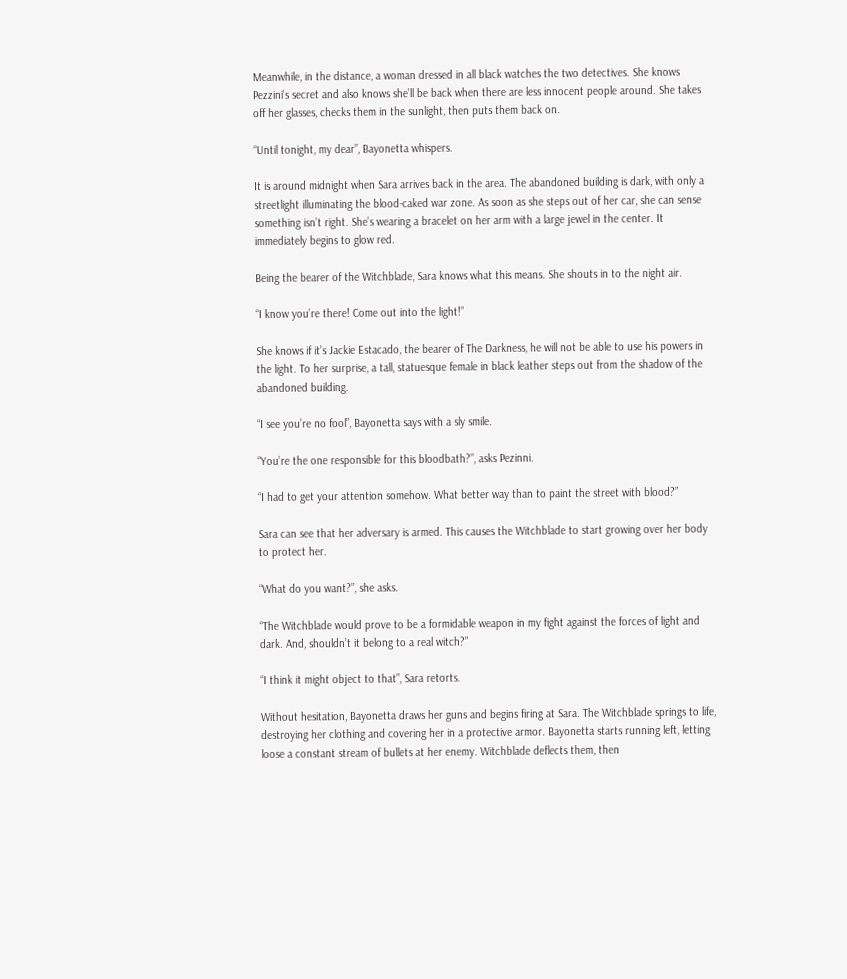Meanwhile, in the distance, a woman dressed in all black watches the two detectives. She knows Pezzini’s secret and also knows she’ll be back when there are less innocent people around. She takes off her glasses, checks them in the sunlight, then puts them back on.

“Until tonight, my dear”, Bayonetta whispers.

It is around midnight when Sara arrives back in the area. The abandoned building is dark, with only a streetlight illuminating the blood-caked war zone. As soon as she steps out of her car, she can sense something isn’t right. She’s wearing a bracelet on her arm with a large jewel in the center. It immediately begins to glow red.

Being the bearer of the Witchblade, Sara knows what this means. She shouts in to the night air.

“I know you’re there! Come out into the light!”

She knows if it’s Jackie Estacado, the bearer of The Darkness, he will not be able to use his powers in the light. To her surprise, a tall, statuesque female in black leather steps out from the shadow of the abandoned building.

“I see you’re no fool”, Bayonetta says with a sly smile.

“You’re the one responsible for this bloodbath?”, asks Pezinni.

“I had to get your attention somehow. What better way than to paint the street with blood?”

Sara can see that her adversary is armed. This causes the Witchblade to start growing over her body to protect her.

“What do you want?”, she asks.

“The Witchblade would prove to be a formidable weapon in my fight against the forces of light and dark. And, shouldn’t it belong to a real witch?”

“I think it might object to that”, Sara retorts.

Without hesitation, Bayonetta draws her guns and begins firing at Sara. The Witchblade springs to life, destroying her clothing and covering her in a protective armor. Bayonetta starts running left, letting loose a constant stream of bullets at her enemy. Witchblade deflects them, then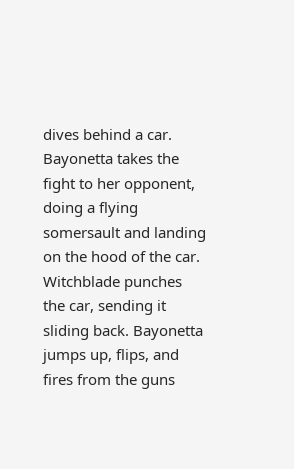dives behind a car. Bayonetta takes the fight to her opponent, doing a flying somersault and landing on the hood of the car. Witchblade punches the car, sending it sliding back. Bayonetta jumps up, flips, and fires from the guns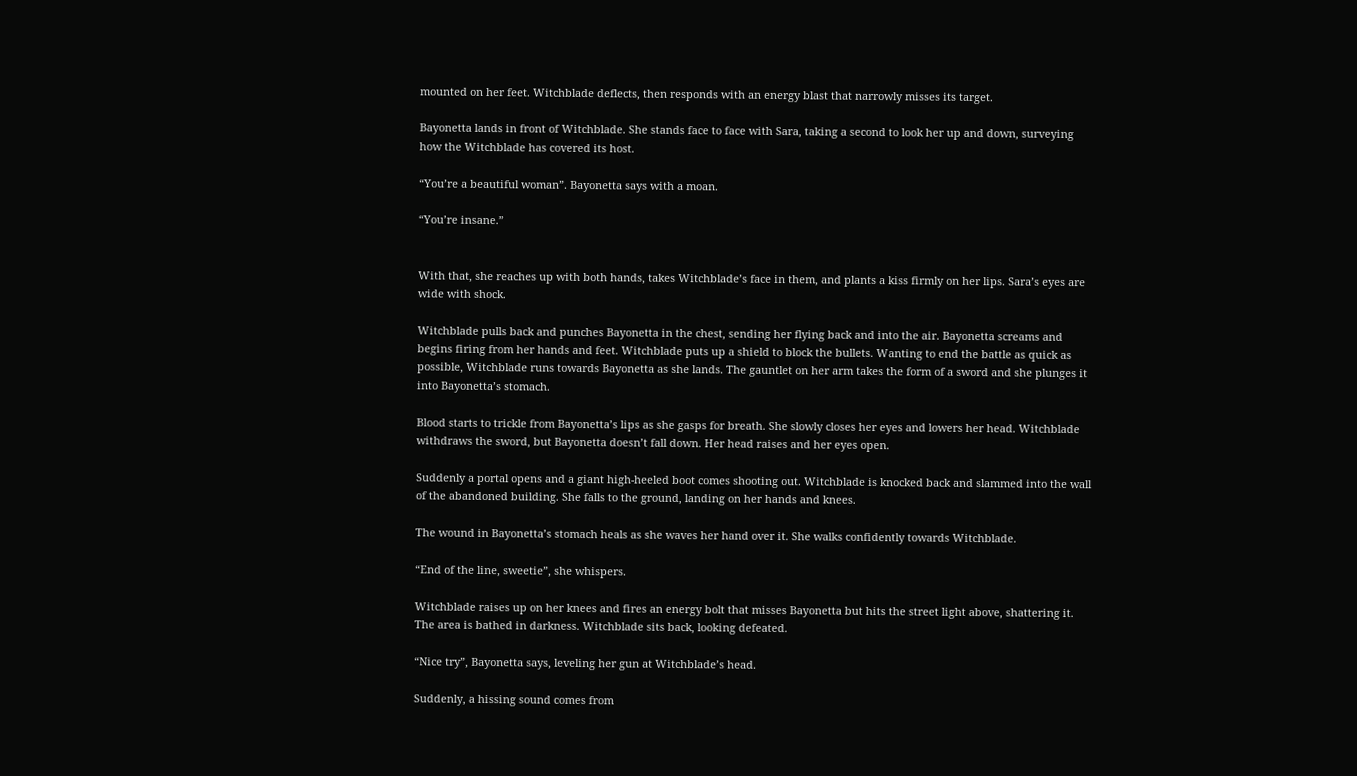mounted on her feet. Witchblade deflects, then responds with an energy blast that narrowly misses its target.

Bayonetta lands in front of Witchblade. She stands face to face with Sara, taking a second to look her up and down, surveying how the Witchblade has covered its host.

“You’re a beautiful woman”. Bayonetta says with a moan.

“You’re insane.”


With that, she reaches up with both hands, takes Witchblade’s face in them, and plants a kiss firmly on her lips. Sara’s eyes are wide with shock.

Witchblade pulls back and punches Bayonetta in the chest, sending her flying back and into the air. Bayonetta screams and begins firing from her hands and feet. Witchblade puts up a shield to block the bullets. Wanting to end the battle as quick as possible, Witchblade runs towards Bayonetta as she lands. The gauntlet on her arm takes the form of a sword and she plunges it into Bayonetta’s stomach.

Blood starts to trickle from Bayonetta’s lips as she gasps for breath. She slowly closes her eyes and lowers her head. Witchblade withdraws the sword, but Bayonetta doesn’t fall down. Her head raises and her eyes open.

Suddenly a portal opens and a giant high-heeled boot comes shooting out. Witchblade is knocked back and slammed into the wall of the abandoned building. She falls to the ground, landing on her hands and knees.

The wound in Bayonetta’s stomach heals as she waves her hand over it. She walks confidently towards Witchblade.

“End of the line, sweetie”, she whispers.

Witchblade raises up on her knees and fires an energy bolt that misses Bayonetta but hits the street light above, shattering it. The area is bathed in darkness. Witchblade sits back, looking defeated.

“Nice try”, Bayonetta says, leveling her gun at Witchblade’s head.

Suddenly, a hissing sound comes from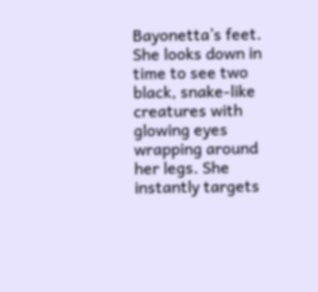Bayonetta’s feet. She looks down in time to see two black, snake-like creatures with glowing eyes wrapping around her legs. She instantly targets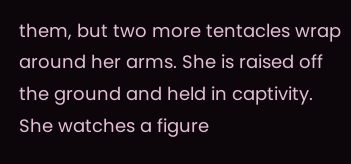them, but two more tentacles wrap around her arms. She is raised off the ground and held in captivity. She watches a figure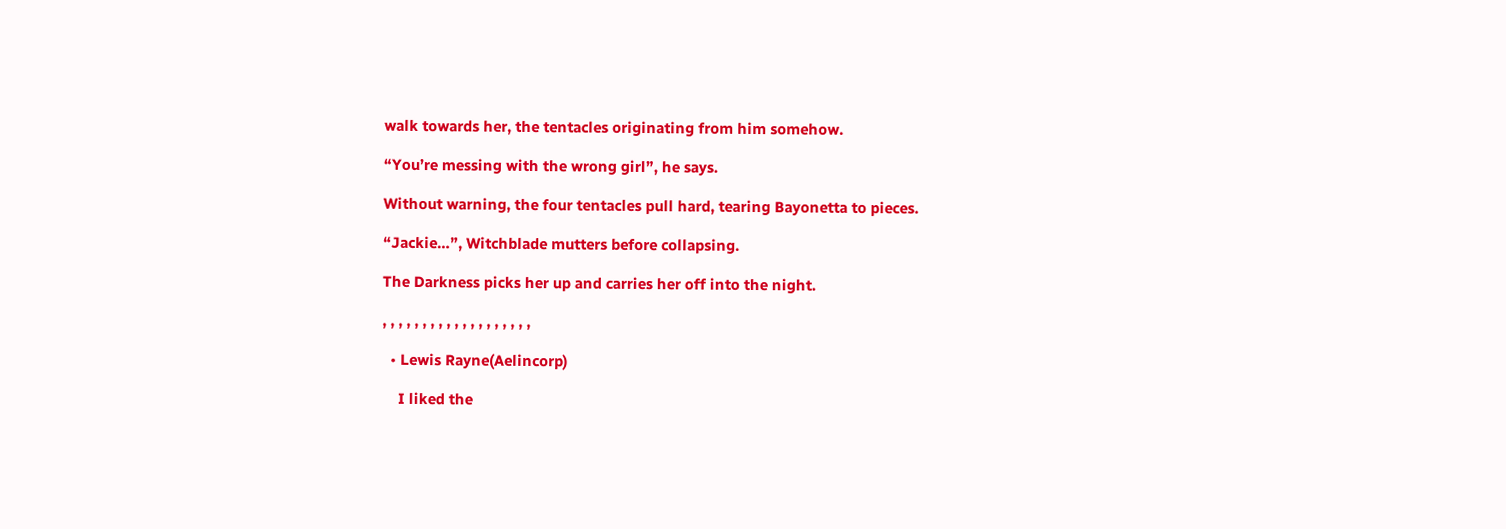walk towards her, the tentacles originating from him somehow.

“You’re messing with the wrong girl”, he says.

Without warning, the four tentacles pull hard, tearing Bayonetta to pieces.

“Jackie…”, Witchblade mutters before collapsing.

The Darkness picks her up and carries her off into the night.

, , , , , , , , , , , , , , , , , , ,

  • Lewis Rayne(Aelincorp)

    I liked the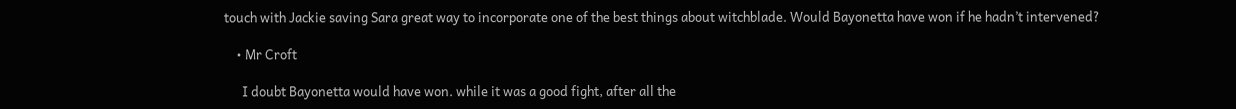touch with Jackie saving Sara great way to incorporate one of the best things about witchblade. Would Bayonetta have won if he hadn’t intervened?

    • Mr Croft

      I doubt Bayonetta would have won. while it was a good fight, after all the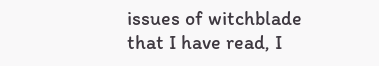issues of witchblade that I have read, I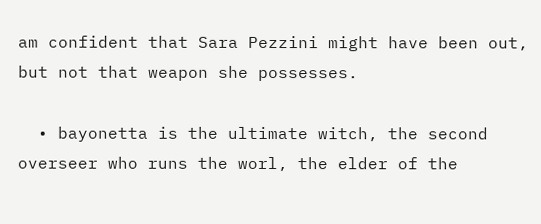am confident that Sara Pezzini might have been out, but not that weapon she possesses.

  • bayonetta is the ultimate witch, the second overseer who runs the worl, the elder of the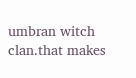umbran witch clan.that makes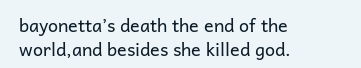bayonetta’s death the end of the world,and besides she killed god.